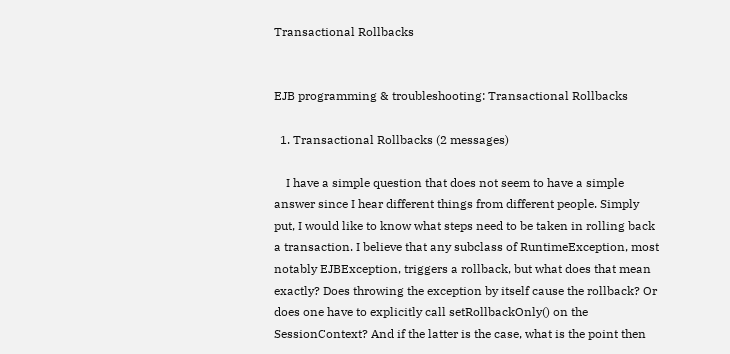Transactional Rollbacks


EJB programming & troubleshooting: Transactional Rollbacks

  1. Transactional Rollbacks (2 messages)

    I have a simple question that does not seem to have a simple answer since I hear different things from different people. Simply put, I would like to know what steps need to be taken in rolling back a transaction. I believe that any subclass of RuntimeException, most notably EJBException, triggers a rollback, but what does that mean exactly? Does throwing the exception by itself cause the rollback? Or does one have to explicitly call setRollbackOnly() on the SessionContext? And if the latter is the case, what is the point then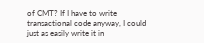of CMT? If I have to write transactional code anyway, I could just as easily write it in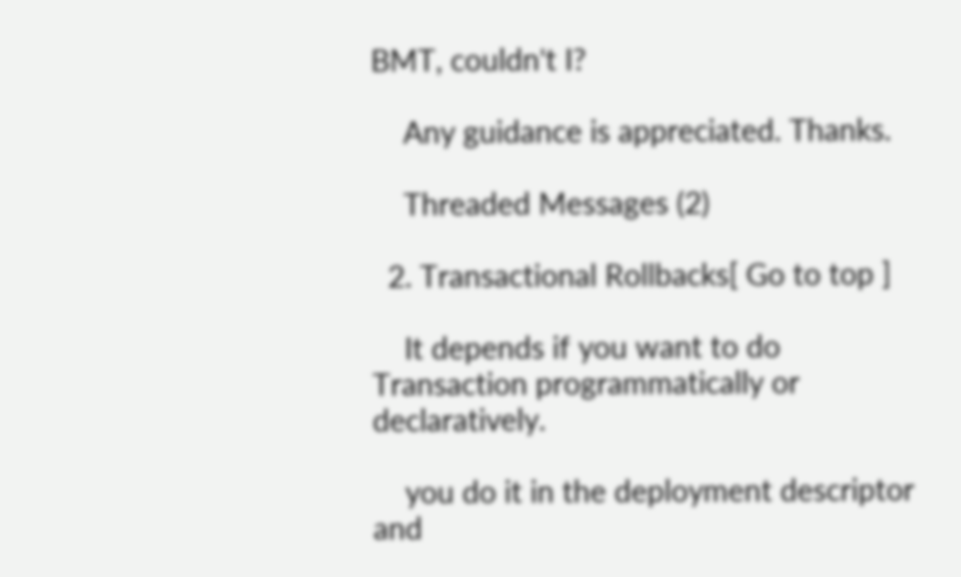BMT, couldn't I?

    Any guidance is appreciated. Thanks.

    Threaded Messages (2)

  2. Transactional Rollbacks[ Go to top ]

    It depends if you want to do Transaction programmatically or declaratively.

    you do it in the deployment descriptor and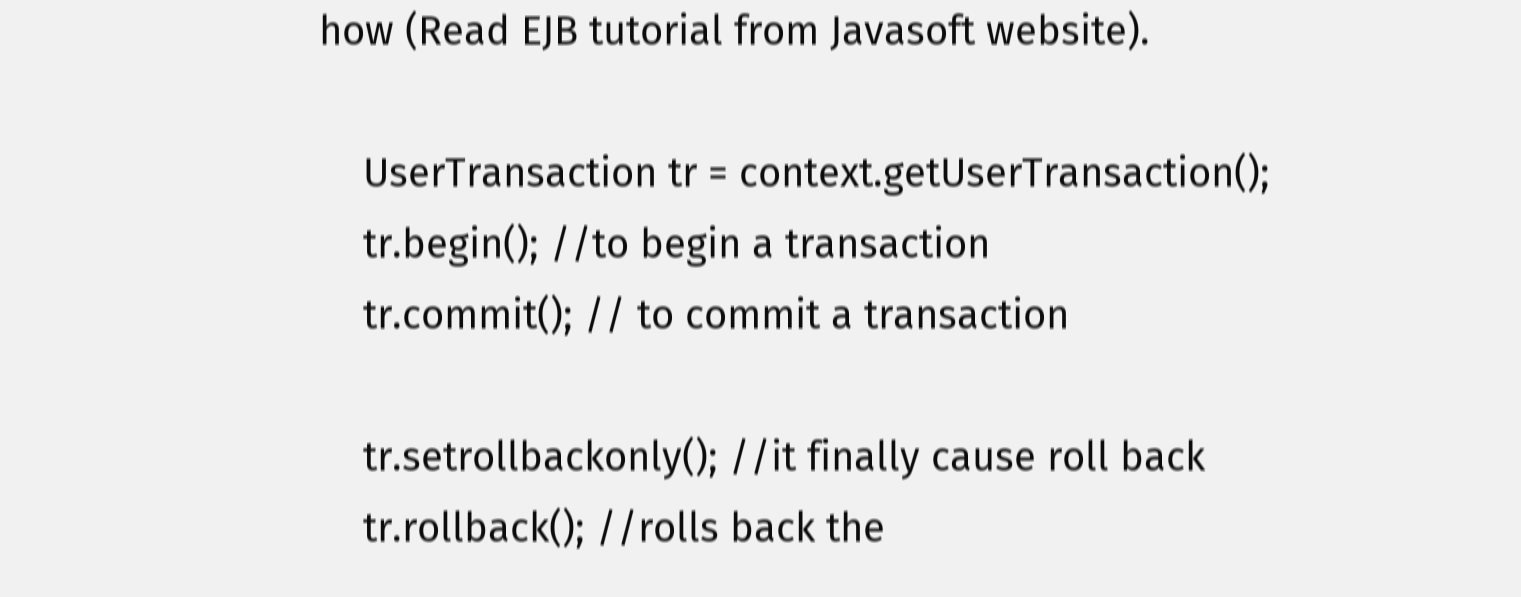how (Read EJB tutorial from Javasoft website).

    UserTransaction tr = context.getUserTransaction();
    tr.begin(); //to begin a transaction
    tr.commit(); // to commit a transaction

    tr.setrollbackonly(); //it finally cause roll back
    tr.rollback(); //rolls back the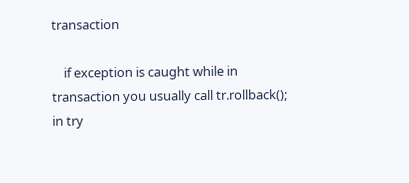transaction

    if exception is caught while in transaction you usually call tr.rollback(); in try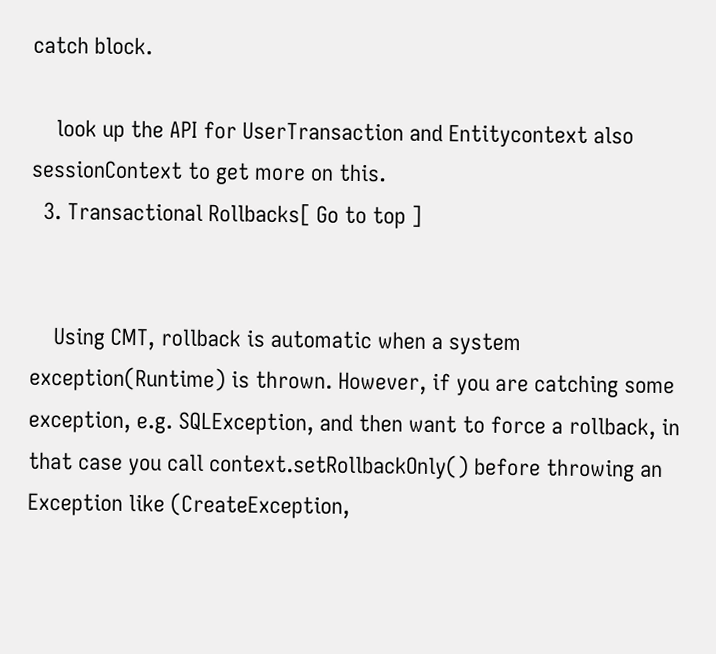catch block.

    look up the API for UserTransaction and Entitycontext also sessionContext to get more on this.
  3. Transactional Rollbacks[ Go to top ]


    Using CMT, rollback is automatic when a system exception(Runtime) is thrown. However, if you are catching some exception, e.g. SQLException, and then want to force a rollback, in that case you call context.setRollbackOnly() before throwing an Exception like (CreateException,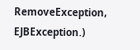RemoveException, EJBException.)